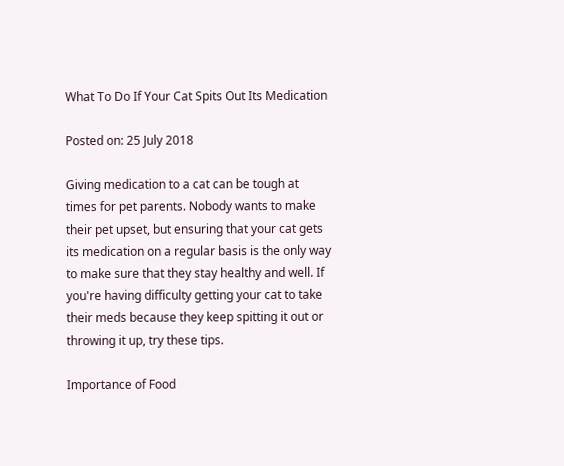What To Do If Your Cat Spits Out Its Medication

Posted on: 25 July 2018

Giving medication to a cat can be tough at times for pet parents. Nobody wants to make their pet upset, but ensuring that your cat gets its medication on a regular basis is the only way to make sure that they stay healthy and well. If you're having difficulty getting your cat to take their meds because they keep spitting it out or throwing it up, try these tips.

Importance of Food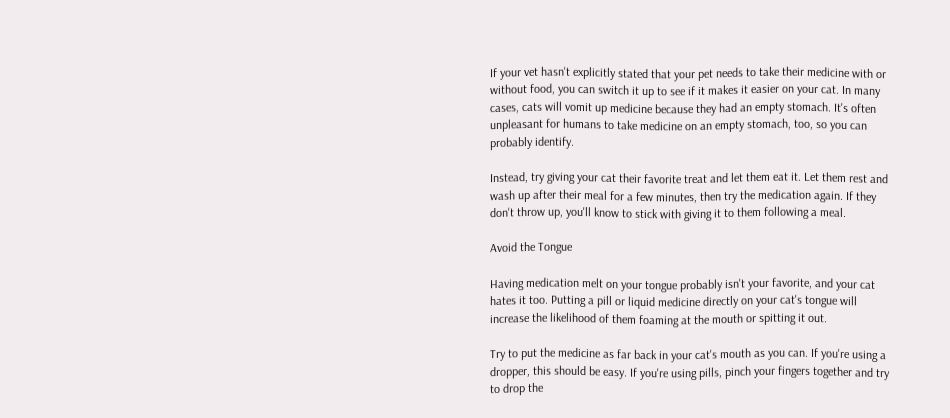If your vet hasn't explicitly stated that your pet needs to take their medicine with or without food, you can switch it up to see if it makes it easier on your cat. In many cases, cats will vomit up medicine because they had an empty stomach. It's often unpleasant for humans to take medicine on an empty stomach, too, so you can probably identify.

Instead, try giving your cat their favorite treat and let them eat it. Let them rest and wash up after their meal for a few minutes, then try the medication again. If they don't throw up, you'll know to stick with giving it to them following a meal.

Avoid the Tongue

Having medication melt on your tongue probably isn't your favorite, and your cat hates it too. Putting a pill or liquid medicine directly on your cat's tongue will increase the likelihood of them foaming at the mouth or spitting it out.

Try to put the medicine as far back in your cat's mouth as you can. If you're using a dropper, this should be easy. If you're using pills, pinch your fingers together and try to drop the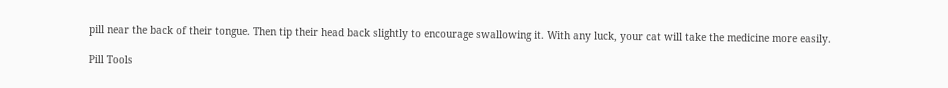pill near the back of their tongue. Then tip their head back slightly to encourage swallowing it. With any luck, your cat will take the medicine more easily.

Pill Tools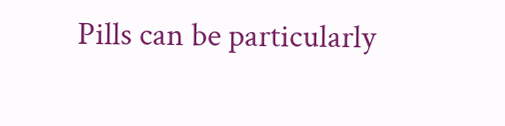Pills can be particularly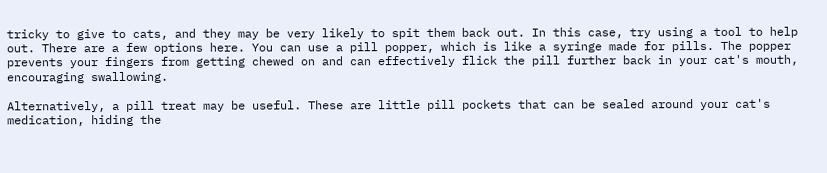tricky to give to cats, and they may be very likely to spit them back out. In this case, try using a tool to help out. There are a few options here. You can use a pill popper, which is like a syringe made for pills. The popper prevents your fingers from getting chewed on and can effectively flick the pill further back in your cat's mouth, encouraging swallowing.

Alternatively, a pill treat may be useful. These are little pill pockets that can be sealed around your cat's medication, hiding the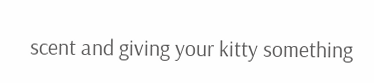scent and giving your kitty something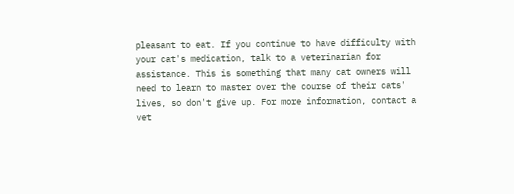pleasant to eat. If you continue to have difficulty with your cat's medication, talk to a veterinarian for assistance. This is something that many cat owners will need to learn to master over the course of their cats' lives, so don't give up. For more information, contact a vet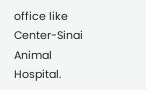office like Center-Sinai Animal Hospital.